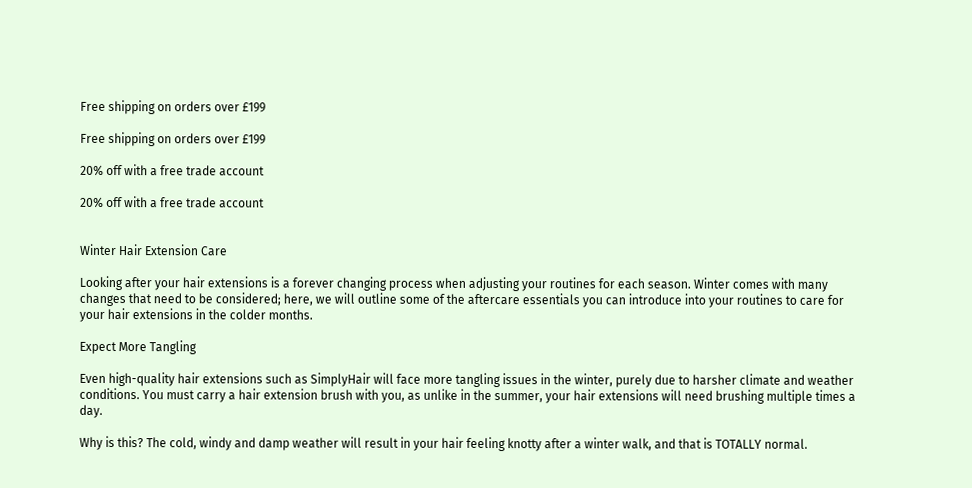Free shipping on orders over £199

Free shipping on orders over £199

20% off with a free trade account

20% off with a free trade account


Winter Hair Extension Care

Looking after your hair extensions is a forever changing process when adjusting your routines for each season. Winter comes with many changes that need to be considered; here, we will outline some of the aftercare essentials you can introduce into your routines to care for your hair extensions in the colder months.

Expect More Tangling

Even high-quality hair extensions such as SimplyHair will face more tangling issues in the winter, purely due to harsher climate and weather conditions. You must carry a hair extension brush with you, as unlike in the summer, your hair extensions will need brushing multiple times a day.

Why is this? The cold, windy and damp weather will result in your hair feeling knotty after a winter walk, and that is TOTALLY normal.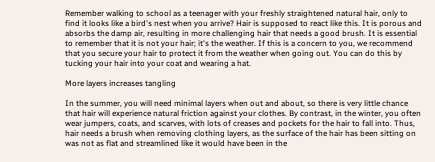Remember walking to school as a teenager with your freshly straightened natural hair, only to find it looks like a bird's nest when you arrive? Hair is supposed to react like this. It is porous and absorbs the damp air, resulting in more challenging hair that needs a good brush. It is essential to remember that it is not your hair; it's the weather. If this is a concern to you, we recommend that you secure your hair to protect it from the weather when going out. You can do this by tucking your hair into your coat and wearing a hat.

More layers increases tangling

In the summer, you will need minimal layers when out and about, so there is very little chance that hair will experience natural friction against your clothes. By contrast, in the winter, you often wear jumpers, coats, and scarves, with lots of creases and pockets for the hair to fall into. Thus, hair needs a brush when removing clothing layers, as the surface of the hair has been sitting on was not as flat and streamlined like it would have been in the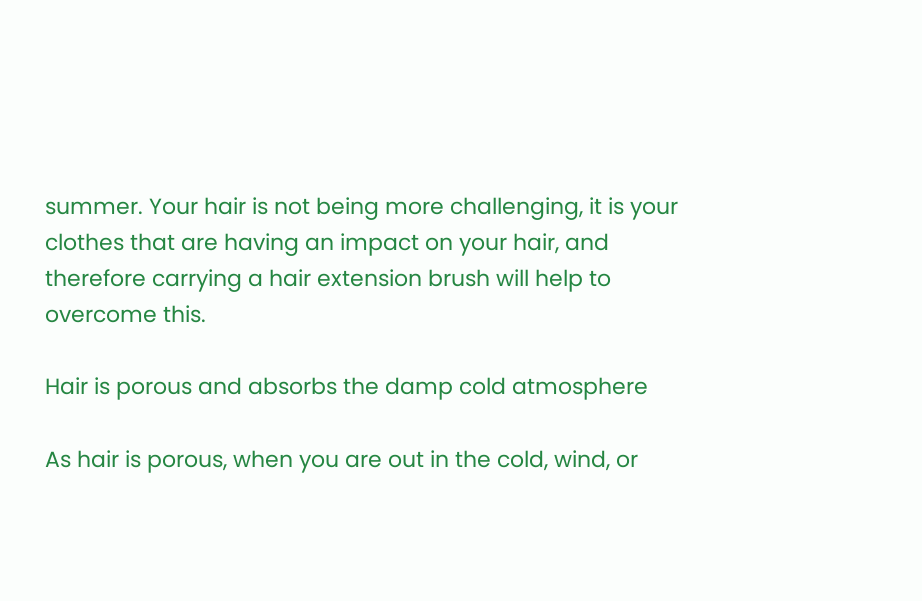summer. Your hair is not being more challenging, it is your clothes that are having an impact on your hair, and therefore carrying a hair extension brush will help to overcome this.

Hair is porous and absorbs the damp cold atmosphere

As hair is porous, when you are out in the cold, wind, or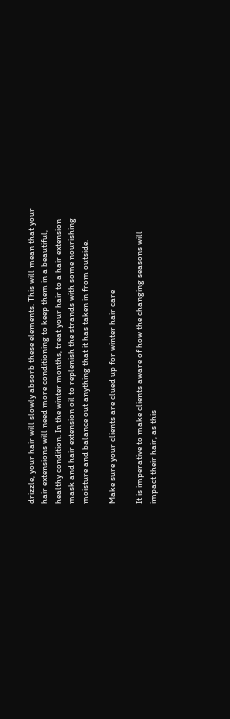drizzle, your hair will slowly absorb these elements. This will mean that your hair extensions will need more conditioning to keep them in a beautiful, healthy condition. In the winter months, treat your hair to a hair extension mask and hair extension oil to replenish the strands with some nourishing moisture and balance out anything that it has taken in from outside.

Make sure your clients are clued up for winter hair care

It is imperative to make clients aware of how the changing seasons will impact their hair, as this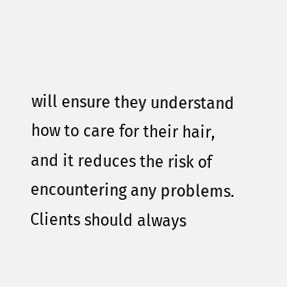will ensure they understand how to care for their hair, and it reduces the risk of encountering any problems. Clients should always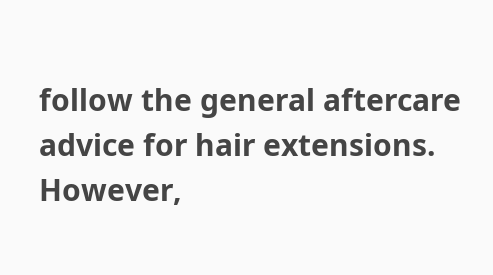follow the general aftercare advice for hair extensions. However,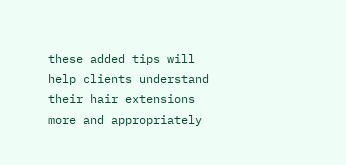these added tips will help clients understand their hair extensions more and appropriately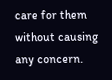care for them without causing any concern.